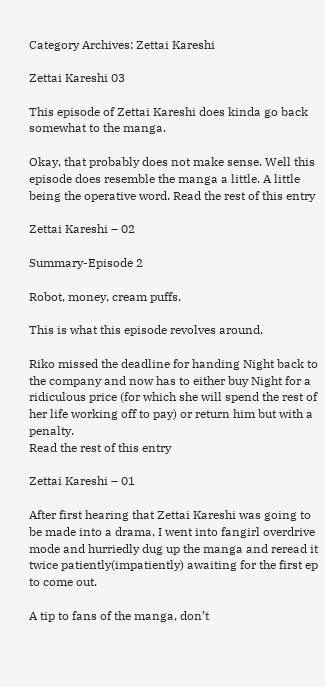Category Archives: Zettai Kareshi

Zettai Kareshi 03

This episode of Zettai Kareshi does kinda go back somewhat to the manga.

Okay, that probably does not make sense. Well this episode does resemble the manga a little. A little being the operative word. Read the rest of this entry

Zettai Kareshi – 02

Summary-Episode 2

Robot, money, cream puffs.

This is what this episode revolves around.

Riko missed the deadline for handing Night back to the company and now has to either buy Night for a ridiculous price (for which she will spend the rest of her life working off to pay) or return him but with a penalty.
Read the rest of this entry

Zettai Kareshi – 01

After first hearing that Zettai Kareshi was going to be made into a drama, I went into fangirl overdrive mode and hurriedly dug up the manga and reread it twice patiently(impatiently) awaiting for the first ep to come out.

A tip to fans of the manga, don’t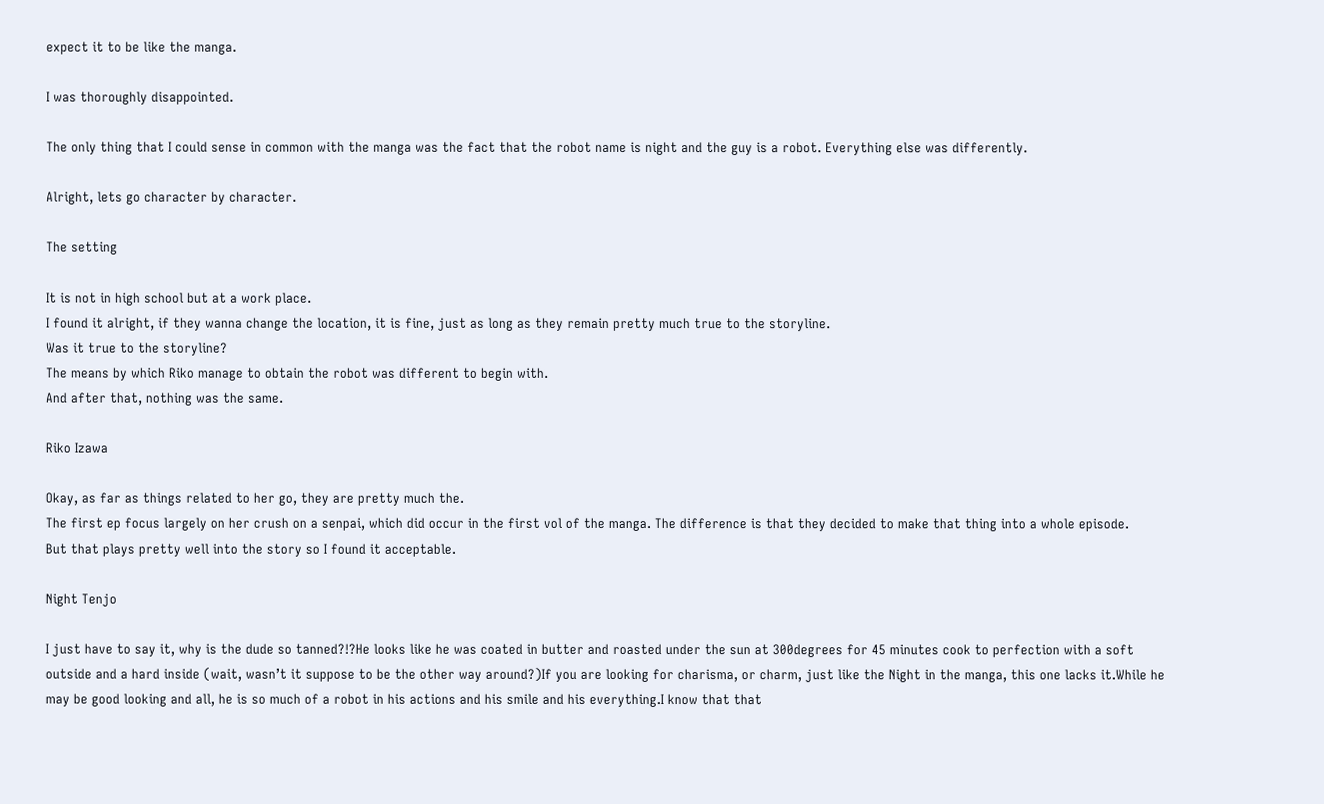expect it to be like the manga.

I was thoroughly disappointed.

The only thing that I could sense in common with the manga was the fact that the robot name is night and the guy is a robot. Everything else was differently.

Alright, lets go character by character.

The setting

It is not in high school but at a work place.
I found it alright, if they wanna change the location, it is fine, just as long as they remain pretty much true to the storyline.
Was it true to the storyline?
The means by which Riko manage to obtain the robot was different to begin with.
And after that, nothing was the same.

Riko Izawa

Okay, as far as things related to her go, they are pretty much the.
The first ep focus largely on her crush on a senpai, which did occur in the first vol of the manga. The difference is that they decided to make that thing into a whole episode.
But that plays pretty well into the story so I found it acceptable.

Night Tenjo

I just have to say it, why is the dude so tanned?!?He looks like he was coated in butter and roasted under the sun at 300degrees for 45 minutes cook to perfection with a soft outside and a hard inside (wait, wasn’t it suppose to be the other way around?)If you are looking for charisma, or charm, just like the Night in the manga, this one lacks it.While he may be good looking and all, he is so much of a robot in his actions and his smile and his everything.I know that that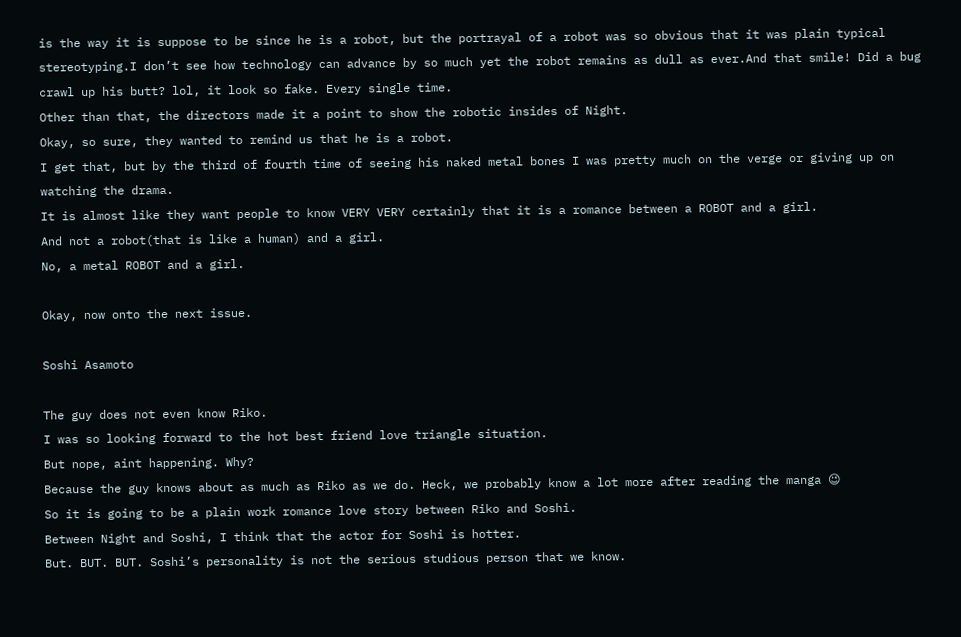is the way it is suppose to be since he is a robot, but the portrayal of a robot was so obvious that it was plain typical stereotyping.I don’t see how technology can advance by so much yet the robot remains as dull as ever.And that smile! Did a bug crawl up his butt? lol, it look so fake. Every single time.
Other than that, the directors made it a point to show the robotic insides of Night.
Okay, so sure, they wanted to remind us that he is a robot.
I get that, but by the third of fourth time of seeing his naked metal bones I was pretty much on the verge or giving up on watching the drama.
It is almost like they want people to know VERY VERY certainly that it is a romance between a ROBOT and a girl.
And not a robot(that is like a human) and a girl.
No, a metal ROBOT and a girl.

Okay, now onto the next issue.

Soshi Asamoto

The guy does not even know Riko.
I was so looking forward to the hot best friend love triangle situation.
But nope, aint happening. Why?
Because the guy knows about as much as Riko as we do. Heck, we probably know a lot more after reading the manga 😉
So it is going to be a plain work romance love story between Riko and Soshi.
Between Night and Soshi, I think that the actor for Soshi is hotter.
But. BUT. BUT. Soshi’s personality is not the serious studious person that we know.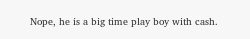Nope, he is a big time play boy with cash.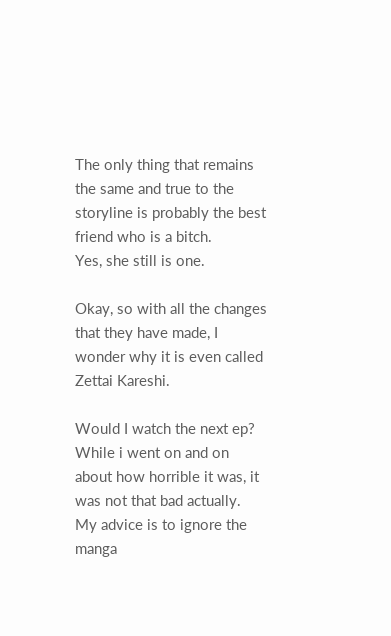The only thing that remains the same and true to the storyline is probably the best friend who is a bitch.
Yes, she still is one.

Okay, so with all the changes that they have made, I wonder why it is even called Zettai Kareshi.

Would I watch the next ep?
While i went on and on about how horrible it was, it was not that bad actually.
My advice is to ignore the manga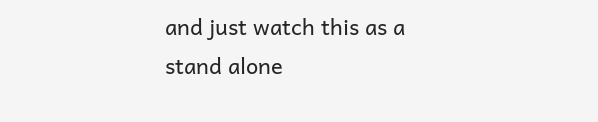and just watch this as a stand alone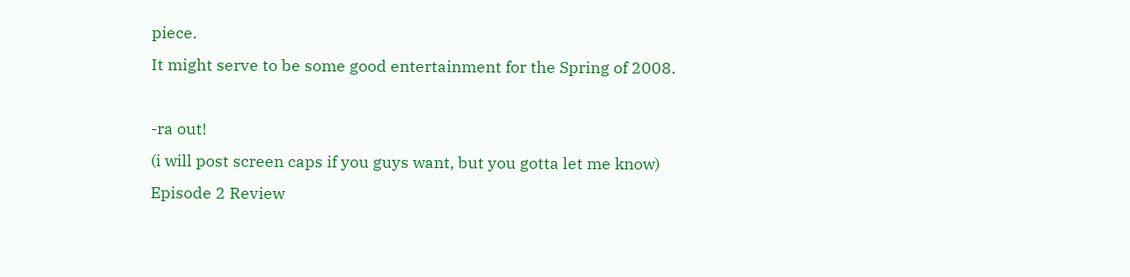piece.
It might serve to be some good entertainment for the Spring of 2008.

-ra out!
(i will post screen caps if you guys want, but you gotta let me know)
Episode 2 Review